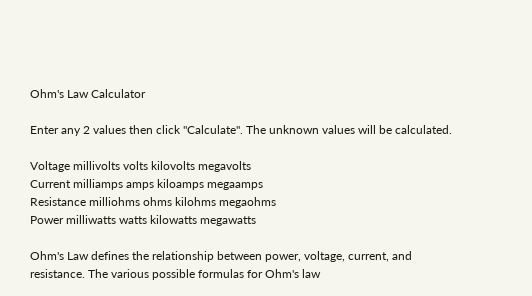Ohm's Law Calculator

Enter any 2 values then click "Calculate". The unknown values will be calculated.

Voltage millivolts volts kilovolts megavolts
Current milliamps amps kiloamps megaamps
Resistance milliohms ohms kilohms megaohms
Power milliwatts watts kilowatts megawatts

Ohm's Law defines the relationship between power, voltage, current, and resistance. The various possible formulas for Ohm's law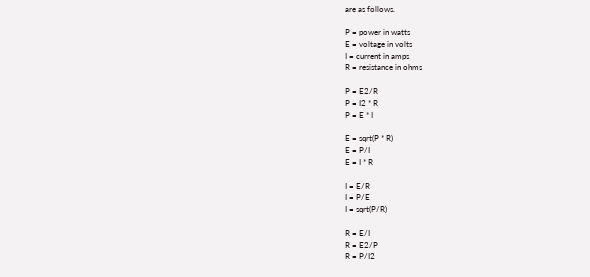are as follows.

P = power in watts
E = voltage in volts
I = current in amps
R = resistance in ohms

P = E2/R
P = I2 * R
P = E * I

E = sqrt(P * R)
E = P/I
E = I * R

I = E/R
I = P/E
I = sqrt(P/R)

R = E/I
R = E2/P
R = P/I2